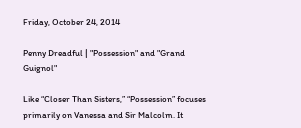Friday, October 24, 2014

Penny Dreadful | "Possession" and "Grand Guignol"

Like “Closer Than Sisters,” “Possession” focuses primarily on Vanessa and Sir Malcolm. It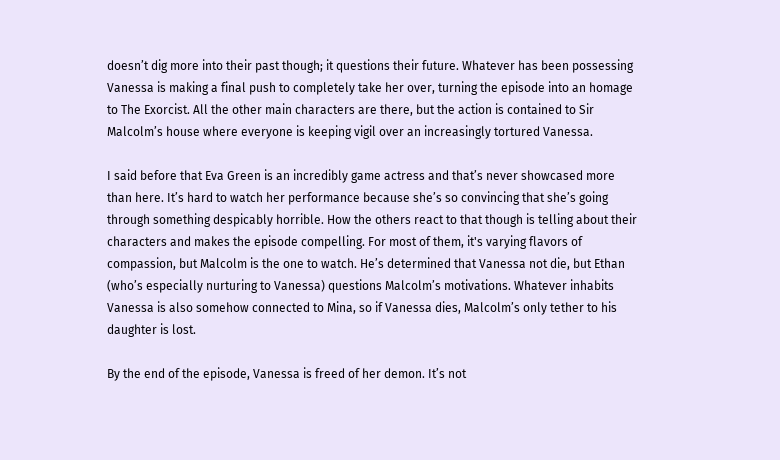doesn’t dig more into their past though; it questions their future. Whatever has been possessing Vanessa is making a final push to completely take her over, turning the episode into an homage to The Exorcist. All the other main characters are there, but the action is contained to Sir Malcolm’s house where everyone is keeping vigil over an increasingly tortured Vanessa.

I said before that Eva Green is an incredibly game actress and that’s never showcased more than here. It’s hard to watch her performance because she’s so convincing that she’s going through something despicably horrible. How the others react to that though is telling about their characters and makes the episode compelling. For most of them, it's varying flavors of compassion, but Malcolm is the one to watch. He’s determined that Vanessa not die, but Ethan (who’s especially nurturing to Vanessa) questions Malcolm’s motivations. Whatever inhabits Vanessa is also somehow connected to Mina, so if Vanessa dies, Malcolm’s only tether to his daughter is lost.

By the end of the episode, Vanessa is freed of her demon. It’s not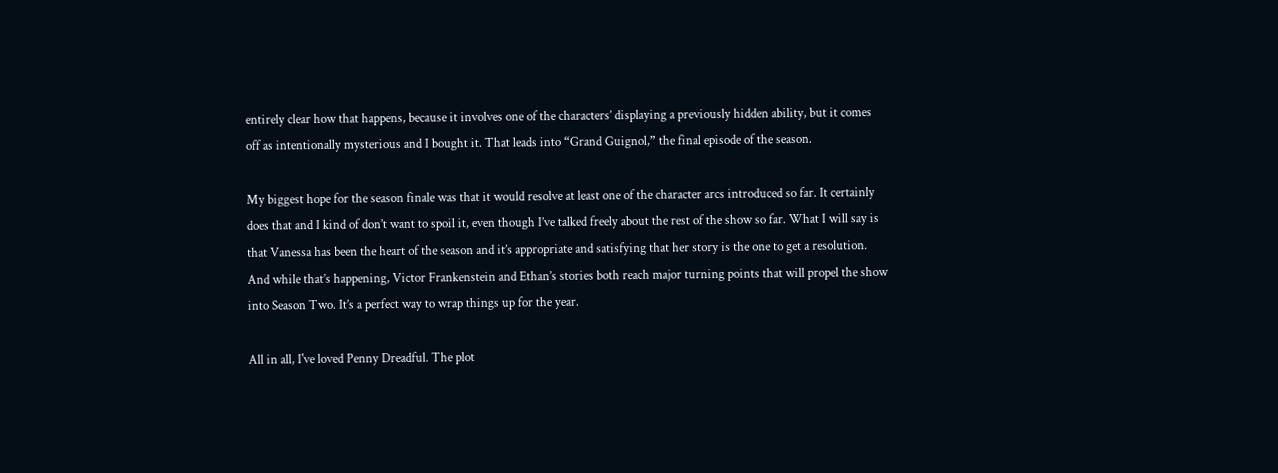entirely clear how that happens, because it involves one of the characters’ displaying a previously hidden ability, but it comes off as intentionally mysterious and I bought it. That leads into “Grand Guignol,” the final episode of the season.

My biggest hope for the season finale was that it would resolve at least one of the character arcs introduced so far. It certainly does that and I kind of don’t want to spoil it, even though I’ve talked freely about the rest of the show so far. What I will say is that Vanessa has been the heart of the season and it’s appropriate and satisfying that her story is the one to get a resolution. And while that’s happening, Victor Frankenstein and Ethan’s stories both reach major turning points that will propel the show into Season Two. It’s a perfect way to wrap things up for the year.

All in all, I've loved Penny Dreadful. The plot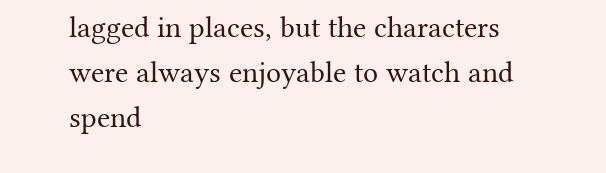lagged in places, but the characters were always enjoyable to watch and spend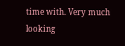time with. Very much looking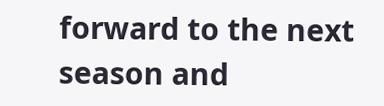forward to the next season and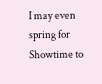I may even spring for Showtime to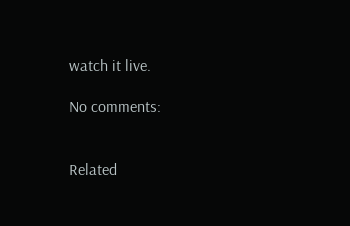watch it live.

No comments:


Related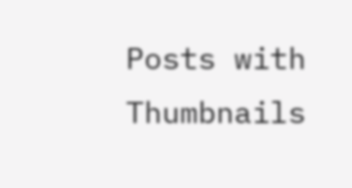Posts with Thumbnails